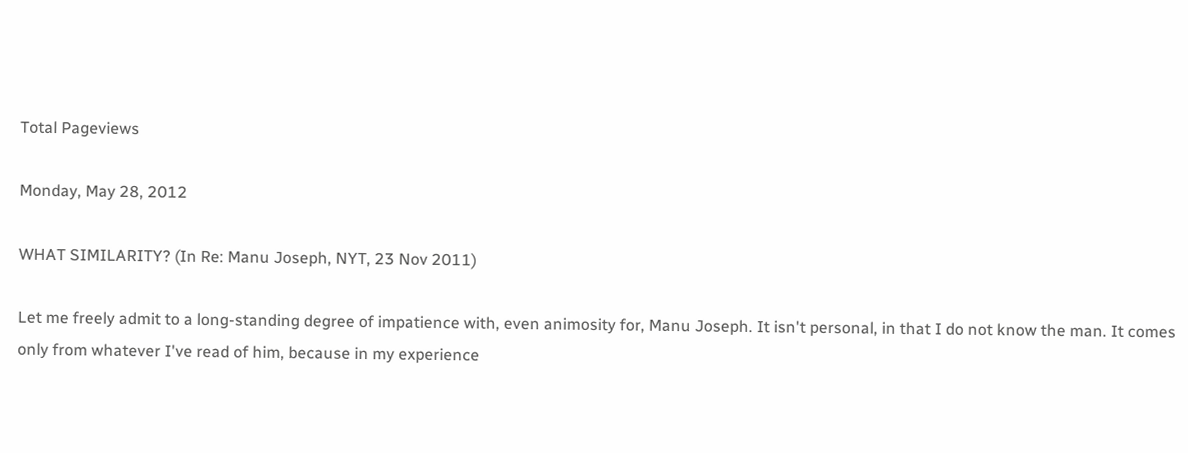Total Pageviews

Monday, May 28, 2012

WHAT SIMILARITY? (In Re: Manu Joseph, NYT, 23 Nov 2011)

Let me freely admit to a long-standing degree of impatience with, even animosity for, Manu Joseph. It isn't personal, in that I do not know the man. It comes only from whatever I've read of him, because in my experience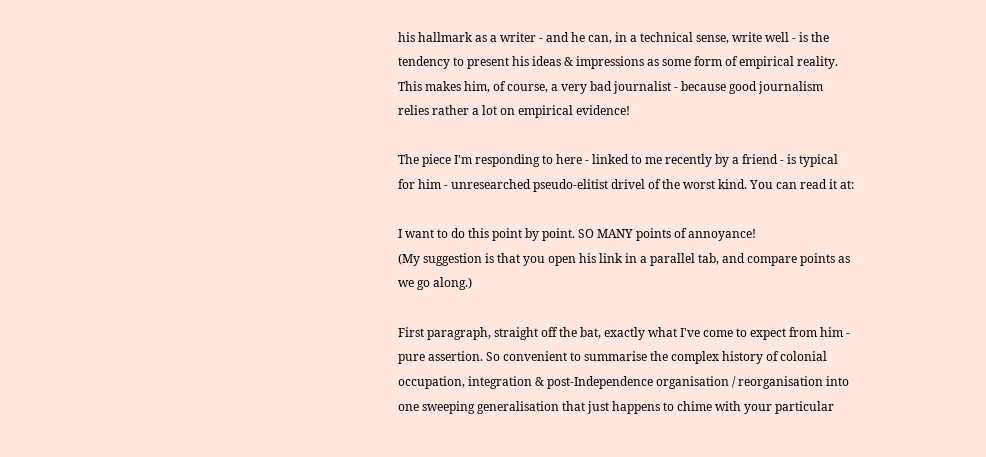his hallmark as a writer - and he can, in a technical sense, write well - is the tendency to present his ideas & impressions as some form of empirical reality. This makes him, of course, a very bad journalist - because good journalism relies rather a lot on empirical evidence!

The piece I'm responding to here - linked to me recently by a friend - is typical for him - unresearched pseudo-elitist drivel of the worst kind. You can read it at:

I want to do this point by point. SO MANY points of annoyance!
(My suggestion is that you open his link in a parallel tab, and compare points as we go along.)

First paragraph, straight off the bat, exactly what I've come to expect from him - pure assertion. So convenient to summarise the complex history of colonial occupation, integration & post-Independence organisation / reorganisation into one sweeping generalisation that just happens to chime with your particular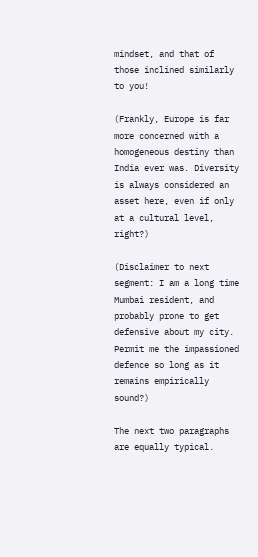mindset, and that of those inclined similarly to you!

(Frankly, Europe is far more concerned with a homogeneous destiny than India ever was. Diversity is always considered an asset here, even if only at a cultural level, right?)

(Disclaimer to next segment: I am a long time Mumbai resident, and probably prone to get defensive about my city. Permit me the impassioned defence so long as it remains empirically sound?)

The next two paragraphs are equally typical.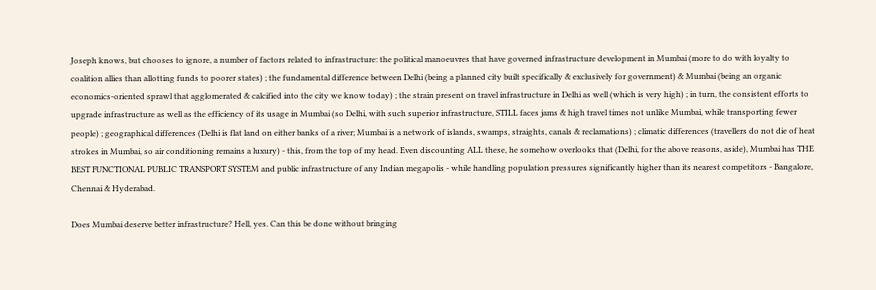Joseph knows, but chooses to ignore, a number of factors related to infrastructure: the political manoeuvres that have governed infrastructure development in Mumbai (more to do with loyalty to coalition allies than allotting funds to poorer states) ; the fundamental difference between Delhi (being a planned city built specifically & exclusively for government) & Mumbai (being an organic economics-oriented sprawl that agglomerated & calcified into the city we know today) ; the strain present on travel infrastructure in Delhi as well (which is very high) ; in turn, the consistent efforts to upgrade infrastructure as well as the efficiency of its usage in Mumbai (so Delhi, with such superior infrastructure, STILL faces jams & high travel times not unlike Mumbai, while transporting fewer people) ; geographical differences (Delhi is flat land on either banks of a river; Mumbai is a network of islands, swamps, straights, canals & reclamations) ; climatic differences (travellers do not die of heat strokes in Mumbai, so air conditioning remains a luxury) - this, from the top of my head. Even discounting ALL these, he somehow overlooks that (Delhi, for the above reasons, aside), Mumbai has THE BEST FUNCTIONAL PUBLIC TRANSPORT SYSTEM and public infrastructure of any Indian megapolis - while handling population pressures significantly higher than its nearest competitors - Bangalore, Chennai & Hyderabad.

Does Mumbai deserve better infrastructure? Hell, yes. Can this be done without bringing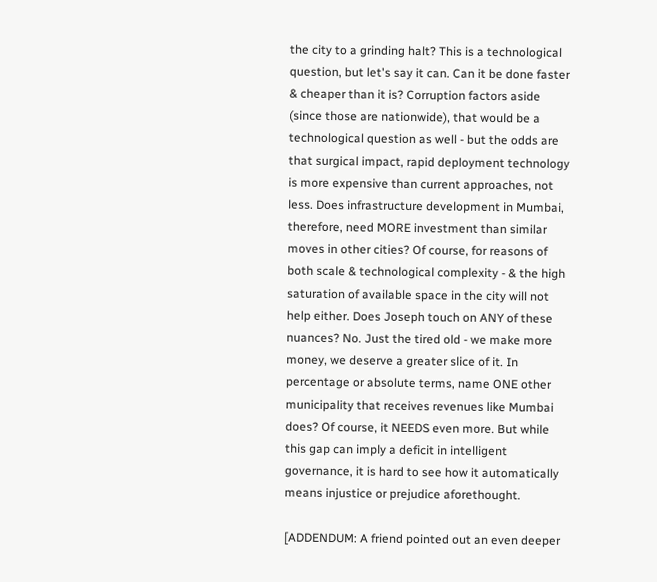the city to a grinding halt? This is a technological question, but let's say it can. Can it be done faster & cheaper than it is? Corruption factors aside (since those are nationwide), that would be a technological question as well - but the odds are that surgical impact, rapid deployment technology is more expensive than current approaches, not less. Does infrastructure development in Mumbai, therefore, need MORE investment than similar moves in other cities? Of course, for reasons of both scale & technological complexity - & the high saturation of available space in the city will not help either. Does Joseph touch on ANY of these nuances? No. Just the tired old - we make more money, we deserve a greater slice of it. In percentage or absolute terms, name ONE other municipality that receives revenues like Mumbai does? Of course, it NEEDS even more. But while this gap can imply a deficit in intelligent governance, it is hard to see how it automatically means injustice or prejudice aforethought.

[ADDENDUM: A friend pointed out an even deeper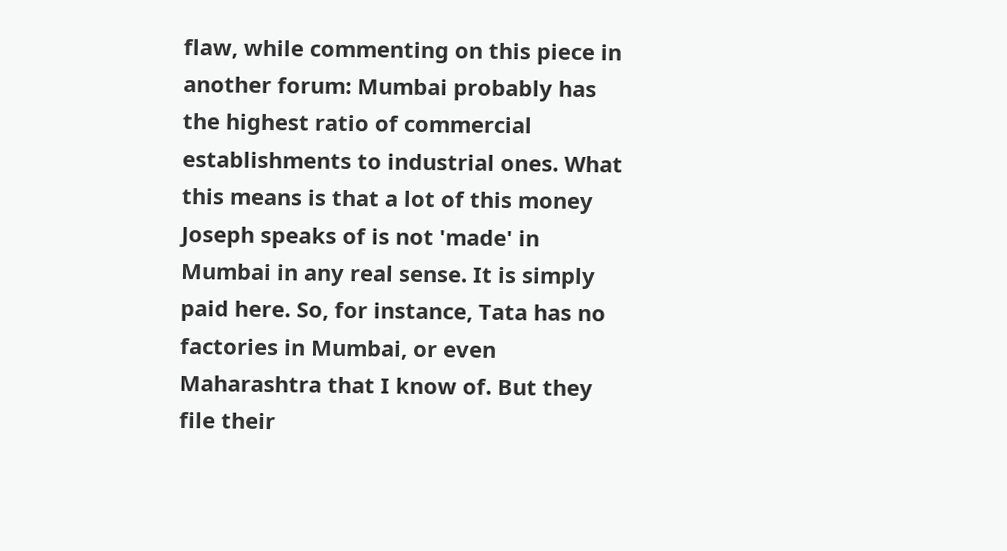flaw, while commenting on this piece in another forum: Mumbai probably has the highest ratio of commercial establishments to industrial ones. What this means is that a lot of this money Joseph speaks of is not 'made' in Mumbai in any real sense. It is simply paid here. So, for instance, Tata has no factories in Mumbai, or even Maharashtra that I know of. But they file their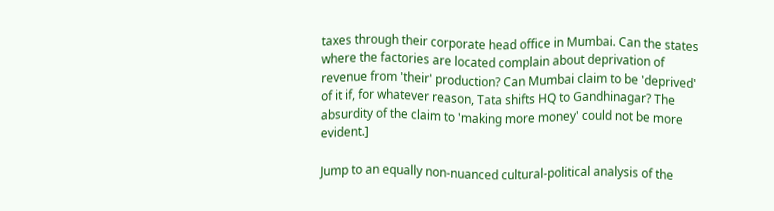taxes through their corporate head office in Mumbai. Can the states where the factories are located complain about deprivation of revenue from 'their' production? Can Mumbai claim to be 'deprived' of it if, for whatever reason, Tata shifts HQ to Gandhinagar? The absurdity of the claim to 'making more money' could not be more evident.]

Jump to an equally non-nuanced cultural-political analysis of the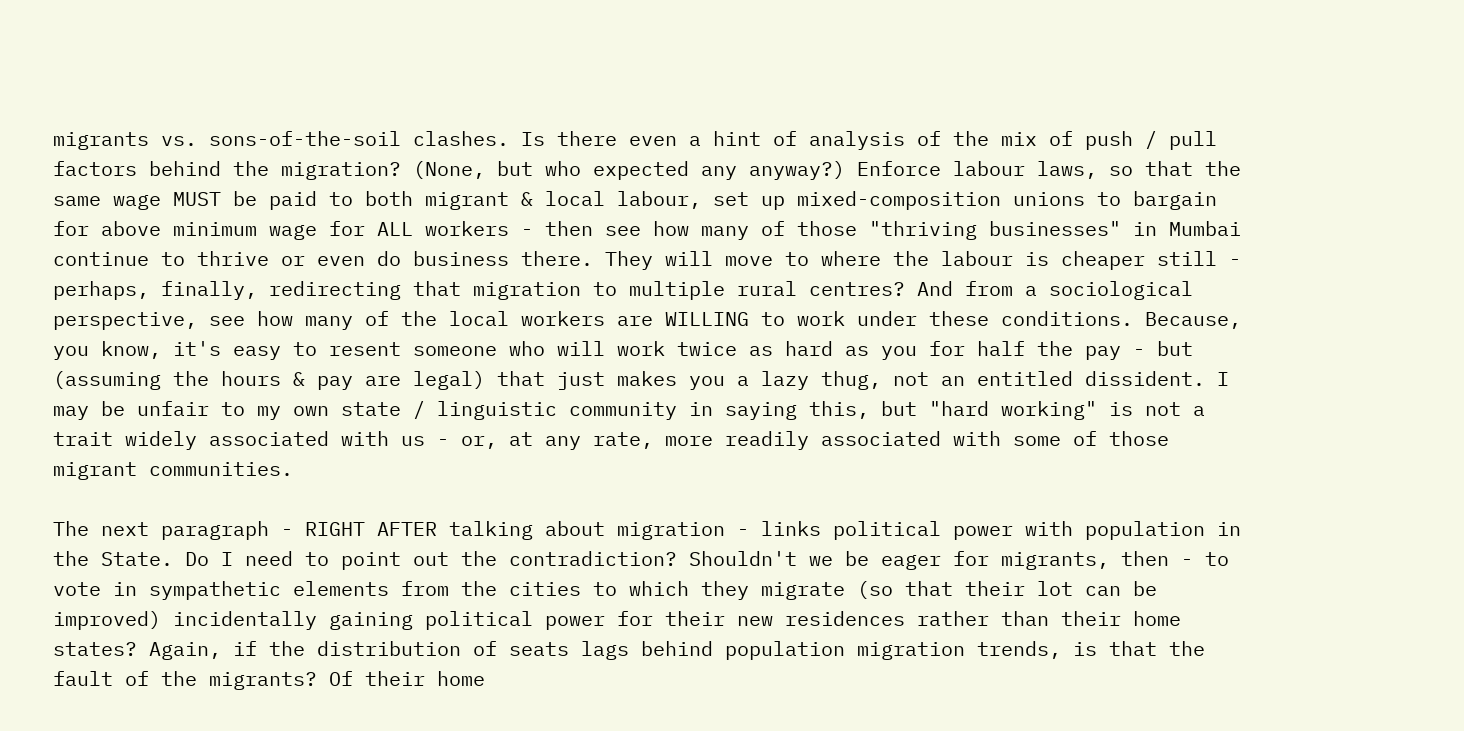migrants vs. sons-of-the-soil clashes. Is there even a hint of analysis of the mix of push / pull factors behind the migration? (None, but who expected any anyway?) Enforce labour laws, so that the same wage MUST be paid to both migrant & local labour, set up mixed-composition unions to bargain for above minimum wage for ALL workers - then see how many of those "thriving businesses" in Mumbai continue to thrive or even do business there. They will move to where the labour is cheaper still - perhaps, finally, redirecting that migration to multiple rural centres? And from a sociological perspective, see how many of the local workers are WILLING to work under these conditions. Because, you know, it's easy to resent someone who will work twice as hard as you for half the pay - but (assuming the hours & pay are legal) that just makes you a lazy thug, not an entitled dissident. I may be unfair to my own state / linguistic community in saying this, but "hard working" is not a trait widely associated with us - or, at any rate, more readily associated with some of those migrant communities.

The next paragraph - RIGHT AFTER talking about migration - links political power with population in the State. Do I need to point out the contradiction? Shouldn't we be eager for migrants, then - to vote in sympathetic elements from the cities to which they migrate (so that their lot can be improved) incidentally gaining political power for their new residences rather than their home states? Again, if the distribution of seats lags behind population migration trends, is that the fault of the migrants? Of their home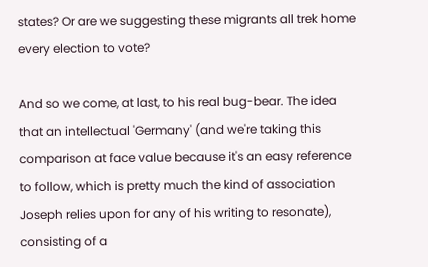states? Or are we suggesting these migrants all trek home every election to vote?

And so we come, at last, to his real bug-bear. The idea that an intellectual 'Germany' (and we're taking this comparison at face value because it's an easy reference to follow, which is pretty much the kind of association Joseph relies upon for any of his writing to resonate), consisting of a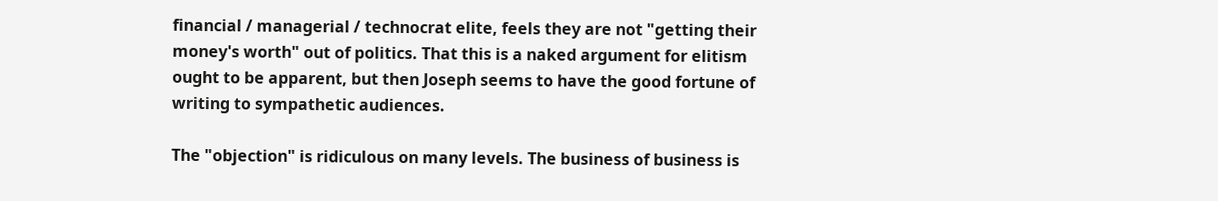financial / managerial / technocrat elite, feels they are not "getting their money's worth" out of politics. That this is a naked argument for elitism ought to be apparent, but then Joseph seems to have the good fortune of writing to sympathetic audiences.

The "objection" is ridiculous on many levels. The business of business is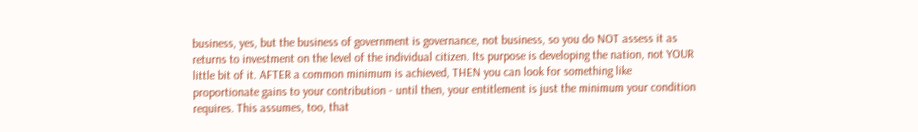business, yes, but the business of government is governance, not business, so you do NOT assess it as returns to investment on the level of the individual citizen. Its purpose is developing the nation, not YOUR little bit of it. AFTER a common minimum is achieved, THEN you can look for something like proportionate gains to your contribution - until then, your entitlement is just the minimum your condition requires. This assumes, too, that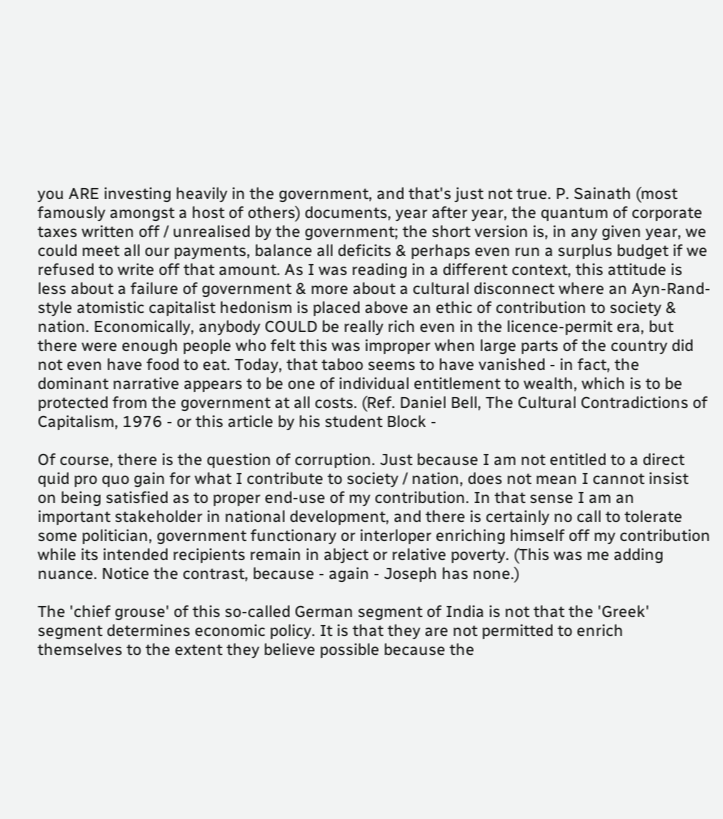you ARE investing heavily in the government, and that's just not true. P. Sainath (most famously amongst a host of others) documents, year after year, the quantum of corporate taxes written off / unrealised by the government; the short version is, in any given year, we could meet all our payments, balance all deficits & perhaps even run a surplus budget if we refused to write off that amount. As I was reading in a different context, this attitude is less about a failure of government & more about a cultural disconnect where an Ayn-Rand-style atomistic capitalist hedonism is placed above an ethic of contribution to society & nation. Economically, anybody COULD be really rich even in the licence-permit era, but there were enough people who felt this was improper when large parts of the country did not even have food to eat. Today, that taboo seems to have vanished - in fact, the dominant narrative appears to be one of individual entitlement to wealth, which is to be protected from the government at all costs. (Ref. Daniel Bell, The Cultural Contradictions of Capitalism, 1976 - or this article by his student Block -

Of course, there is the question of corruption. Just because I am not entitled to a direct quid pro quo gain for what I contribute to society / nation, does not mean I cannot insist on being satisfied as to proper end-use of my contribution. In that sense I am an important stakeholder in national development, and there is certainly no call to tolerate some politician, government functionary or interloper enriching himself off my contribution while its intended recipients remain in abject or relative poverty. (This was me adding nuance. Notice the contrast, because - again - Joseph has none.)

The 'chief grouse' of this so-called German segment of India is not that the 'Greek' segment determines economic policy. It is that they are not permitted to enrich themselves to the extent they believe possible because the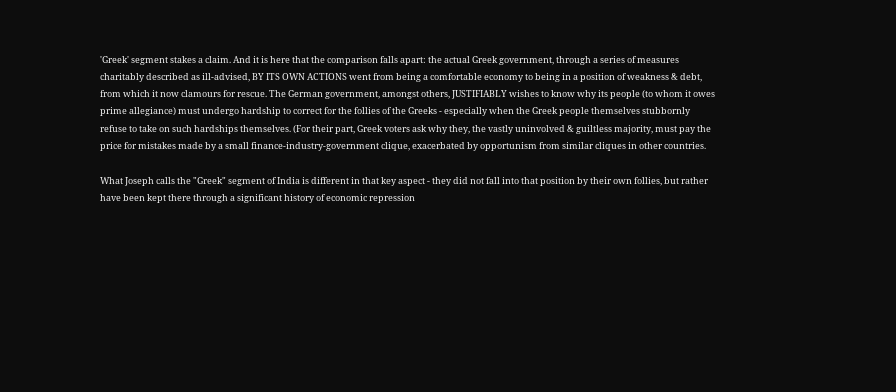'Greek' segment stakes a claim. And it is here that the comparison falls apart: the actual Greek government, through a series of measures charitably described as ill-advised, BY ITS OWN ACTIONS went from being a comfortable economy to being in a position of weakness & debt, from which it now clamours for rescue. The German government, amongst others, JUSTIFIABLY wishes to know why its people (to whom it owes prime allegiance) must undergo hardship to correct for the follies of the Greeks - especially when the Greek people themselves stubbornly refuse to take on such hardships themselves. (For their part, Greek voters ask why they, the vastly uninvolved & guiltless majority, must pay the price for mistakes made by a small finance-industry-government clique, exacerbated by opportunism from similar cliques in other countries.

What Joseph calls the "Greek" segment of India is different in that key aspect - they did not fall into that position by their own follies, but rather have been kept there through a significant history of economic repression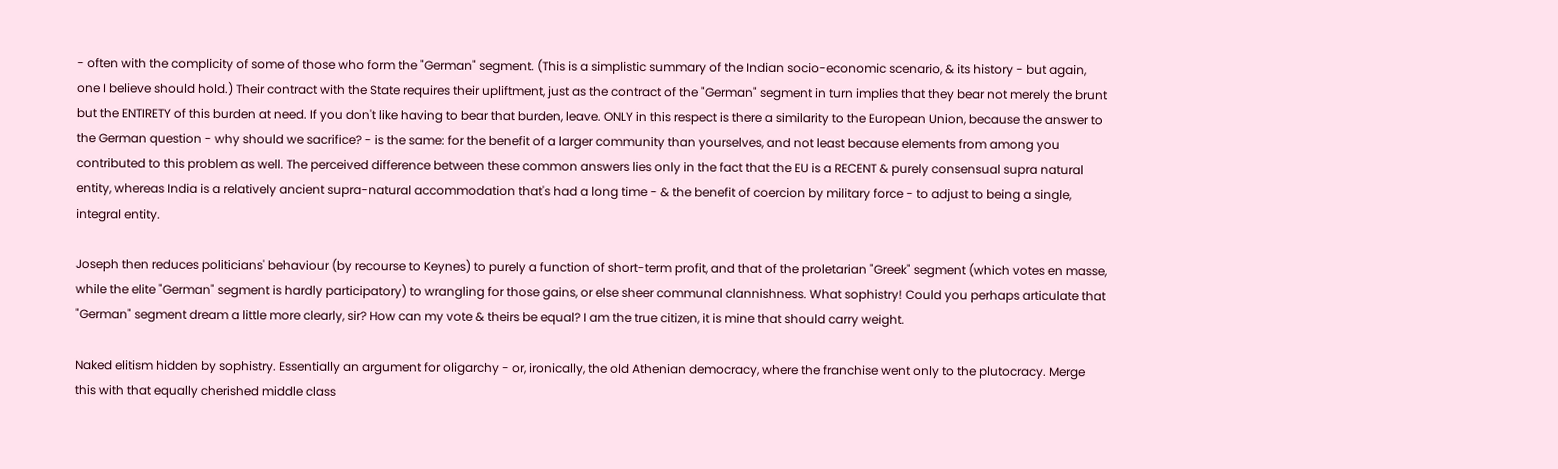- often with the complicity of some of those who form the "German" segment. (This is a simplistic summary of the Indian socio-economic scenario, & its history - but again, one I believe should hold.) Their contract with the State requires their upliftment, just as the contract of the "German" segment in turn implies that they bear not merely the brunt but the ENTIRETY of this burden at need. If you don't like having to bear that burden, leave. ONLY in this respect is there a similarity to the European Union, because the answer to the German question - why should we sacrifice? - is the same: for the benefit of a larger community than yourselves, and not least because elements from among you contributed to this problem as well. The perceived difference between these common answers lies only in the fact that the EU is a RECENT & purely consensual supra natural entity, whereas India is a relatively ancient supra-natural accommodation that's had a long time - & the benefit of coercion by military force - to adjust to being a single, integral entity.

Joseph then reduces politicians' behaviour (by recourse to Keynes) to purely a function of short-term profit, and that of the proletarian "Greek" segment (which votes en masse, while the elite "German" segment is hardly participatory) to wrangling for those gains, or else sheer communal clannishness. What sophistry! Could you perhaps articulate that "German" segment dream a little more clearly, sir? How can my vote & theirs be equal? I am the true citizen, it is mine that should carry weight.

Naked elitism hidden by sophistry. Essentially an argument for oligarchy - or, ironically, the old Athenian democracy, where the franchise went only to the plutocracy. Merge this with that equally cherished middle class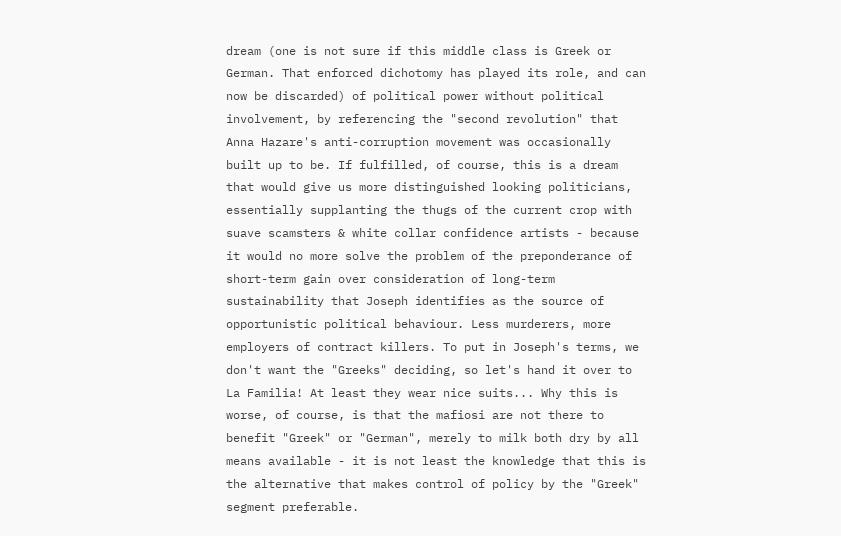dream (one is not sure if this middle class is Greek or German. That enforced dichotomy has played its role, and can now be discarded) of political power without political involvement, by referencing the "second revolution" that Anna Hazare's anti-corruption movement was occasionally built up to be. If fulfilled, of course, this is a dream that would give us more distinguished looking politicians, essentially supplanting the thugs of the current crop with suave scamsters & white collar confidence artists - because it would no more solve the problem of the preponderance of short-term gain over consideration of long-term sustainability that Joseph identifies as the source of opportunistic political behaviour. Less murderers, more employers of contract killers. To put in Joseph's terms, we don't want the "Greeks" deciding, so let's hand it over to La Familia! At least they wear nice suits... Why this is worse, of course, is that the mafiosi are not there to benefit "Greek" or "German", merely to milk both dry by all means available - it is not least the knowledge that this is the alternative that makes control of policy by the "Greek" segment preferable.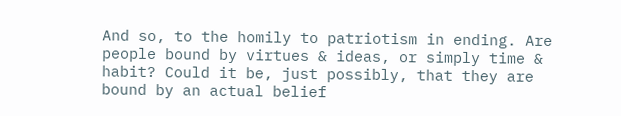And so, to the homily to patriotism in ending. Are people bound by virtues & ideas, or simply time & habit? Could it be, just possibly, that they are bound by an actual belief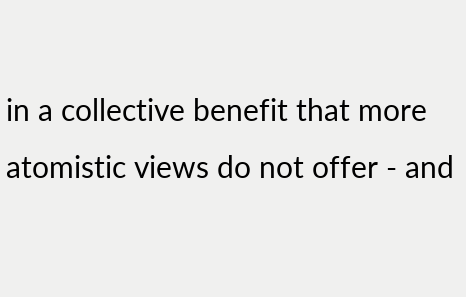in a collective benefit that more atomistic views do not offer - and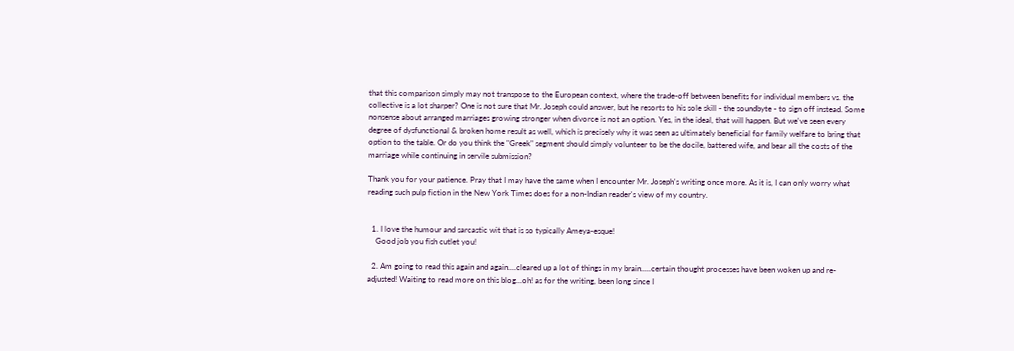that this comparison simply may not transpose to the European context, where the trade-off between benefits for individual members vs. the collective is a lot sharper? One is not sure that Mr. Joseph could answer, but he resorts to his sole skill - the soundbyte - to sign off instead. Some nonsense about arranged marriages growing stronger when divorce is not an option. Yes, in the ideal, that will happen. But we've seen every degree of dysfunctional & broken home result as well, which is precisely why it was seen as ultimately beneficial for family welfare to bring that option to the table. Or do you think the "Greek" segment should simply volunteer to be the docile, battered wife, and bear all the costs of the marriage while continuing in servile submission?

Thank you for your patience. Pray that I may have the same when I encounter Mr. Joseph's writing once more. As it is, I can only worry what reading such pulp fiction in the New York Times does for a non-Indian reader's view of my country.


  1. I love the humour and sarcastic wit that is so typically Ameya-esque!
    Good job you fish cutlet you!

  2. Am going to read this again and again....cleared up a lot of things in my brain.....certain thought processes have been woken up and re-adjusted! Waiting to read more on this blog...oh! as for the writing, been long since I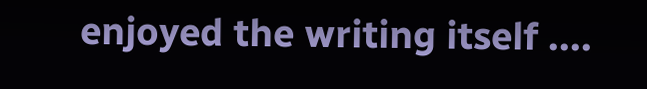enjoyed the writing itself ....